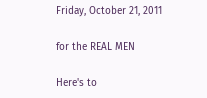Friday, October 21, 2011

for the REAL MEN

Here's to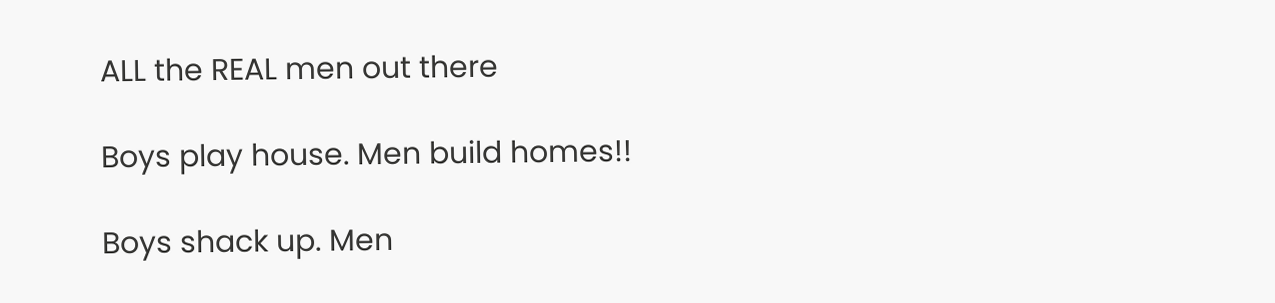ALL the REAL men out there

Boys play house. Men build homes!!

Boys shack up. Men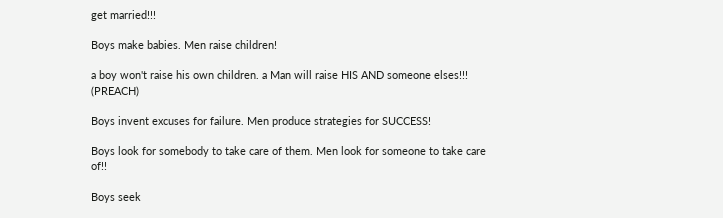get married!!!

Boys make babies. Men raise children!

a boy won't raise his own children. a Man will raise HIS AND someone elses!!! (PREACH)

Boys invent excuses for failure. Men produce strategies for SUCCESS!

Boys look for somebody to take care of them. Men look for someone to take care of!!

Boys seek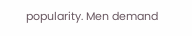popularity. Men demand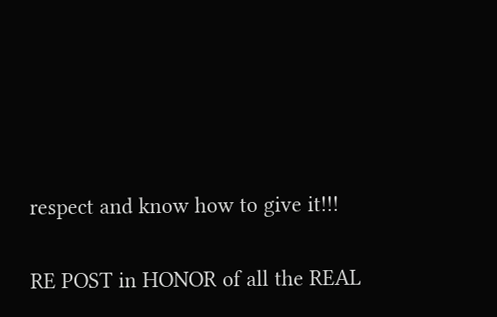respect and know how to give it!!!

RE POST in HONOR of all the REAL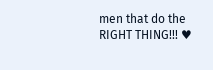men that do the RIGHT THING!!! ♥